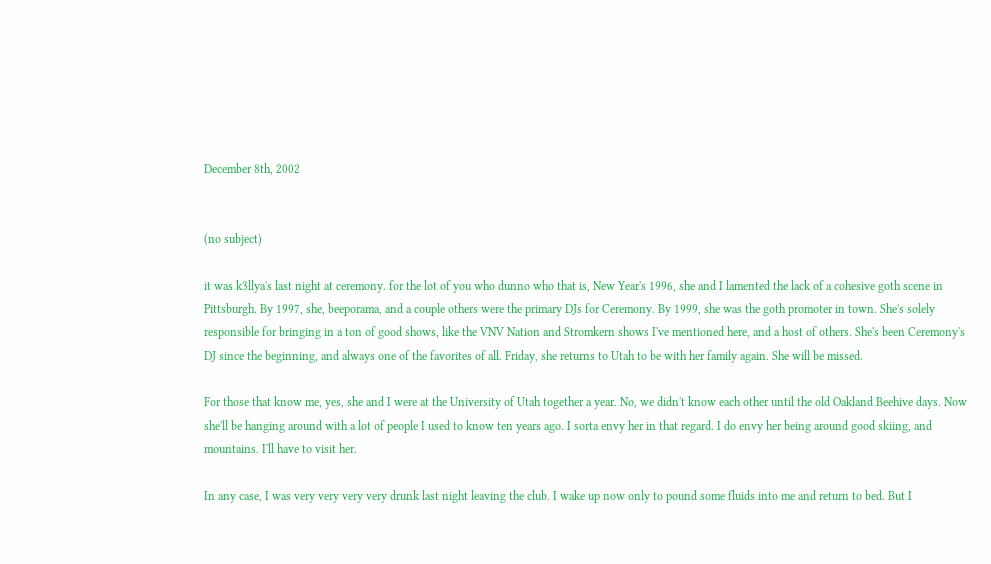December 8th, 2002


(no subject)

it was k3llya's last night at ceremony. for the lot of you who dunno who that is, New Year's 1996, she and I lamented the lack of a cohesive goth scene in Pittsburgh. By 1997, she, beeporama, and a couple others were the primary DJs for Ceremony. By 1999, she was the goth promoter in town. She's solely responsible for bringing in a ton of good shows, like the VNV Nation and Stromkern shows I've mentioned here, and a host of others. She's been Ceremony's DJ since the beginning, and always one of the favorites of all. Friday, she returns to Utah to be with her family again. She will be missed.

For those that know me, yes, she and I were at the University of Utah together a year. No, we didn't know each other until the old Oakland Beehive days. Now she'll be hanging around with a lot of people I used to know ten years ago. I sorta envy her in that regard. I do envy her being around good skiing, and mountains. I'll have to visit her.

In any case, I was very very very very drunk last night leaving the club. I wake up now only to pound some fluids into me and return to bed. But I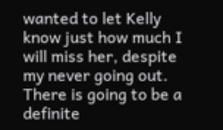wanted to let Kelly know just how much I will miss her, despite my never going out. There is going to be a definite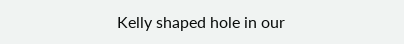Kelly shaped hole in our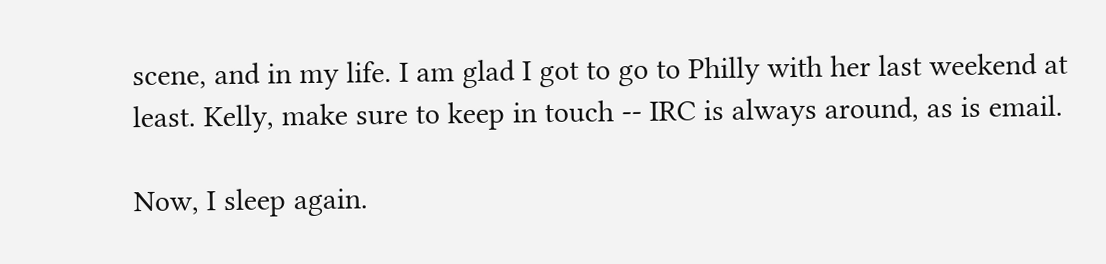scene, and in my life. I am glad I got to go to Philly with her last weekend at least. Kelly, make sure to keep in touch -- IRC is always around, as is email.

Now, I sleep again.